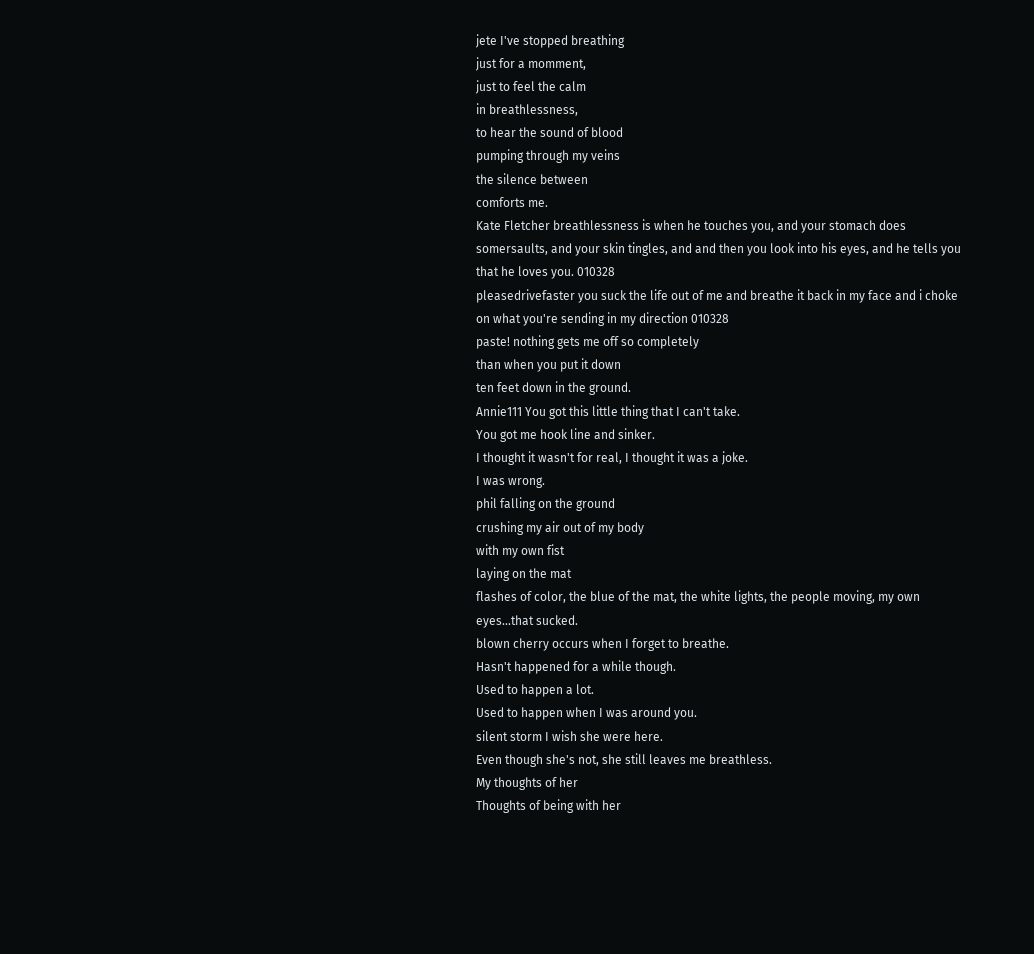jete I've stopped breathing
just for a momment,
just to feel the calm
in breathlessness,
to hear the sound of blood
pumping through my veins
the silence between
comforts me.
Kate Fletcher breathlessness is when he touches you, and your stomach does somersaults, and your skin tingles, and and then you look into his eyes, and he tells you that he loves you. 010328
pleasedrivefaster you suck the life out of me and breathe it back in my face and i choke on what you're sending in my direction 010328
paste! nothing gets me off so completely
than when you put it down
ten feet down in the ground.
Annie111 You got this little thing that I can't take.
You got me hook line and sinker.
I thought it wasn't for real, I thought it was a joke.
I was wrong.
phil falling on the ground
crushing my air out of my body
with my own fist
laying on the mat
flashes of color, the blue of the mat, the white lights, the people moving, my own eyes...that sucked.
blown cherry occurs when I forget to breathe.
Hasn't happened for a while though.
Used to happen a lot.
Used to happen when I was around you.
silent storm I wish she were here.
Even though she's not, she still leaves me breathless.
My thoughts of her
Thoughts of being with her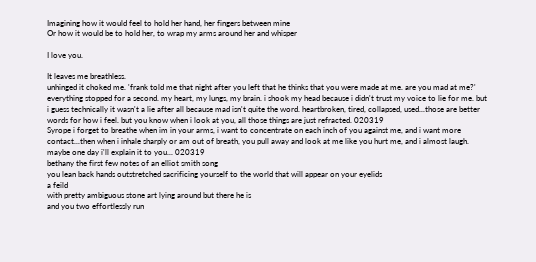Imagining how it would feel to hold her hand, her fingers between mine
Or how it would be to hold her, to wrap my arms around her and whisper

I love you.

It leaves me breathless.
unhinged it choked me. 'frank told me that night after you left that he thinks that you were made at me. are you mad at me?' everything stopped for a second. my heart, my lungs, my brain. i shook my head because i didn't trust my voice to lie for me. but i guess technically it wasn't a lie after all because mad isn't quite the word. heartbroken, tired, collapsed, used...those are better words for how i feel. but you know when i look at you, all those things are just refracted. 020319
Syrope i forget to breathe when im in your arms, i want to concentrate on each inch of you against me, and i want more contact...then when i inhale sharply or am out of breath, you pull away and look at me like you hurt me, and i almost laugh. maybe one day i'll explain it to you... 020319
bethany the first few notes of an elliot smith song
you lean back hands outstretched sacrificing yourself to the world that will appear on your eyelids
a feild
with pretty ambiguous stone art lying around but there he is
and you two effortlessly run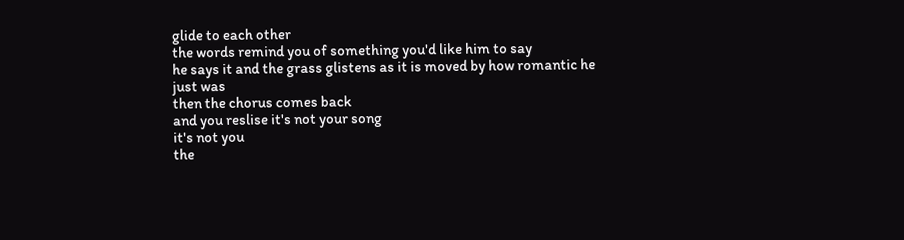glide to each other
the words remind you of something you'd like him to say
he says it and the grass glistens as it is moved by how romantic he just was
then the chorus comes back
and you reslise it's not your song
it's not you
the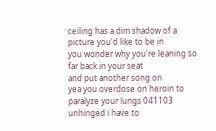ceiling has a dim shadow of a picture you'd like to be in
you wonder why you're leaning so far back in your seat
and put another song on
yea you overdose on heroin to paralyze your lungs 041103
unhinged i have to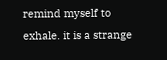remind myself to exhale. it is a strange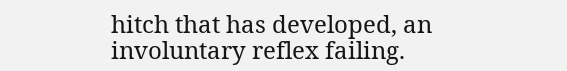hitch that has developed, an involuntary reflex failing.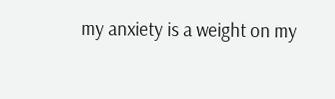my anxiety is a weight on my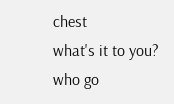chest
what's it to you?
who go